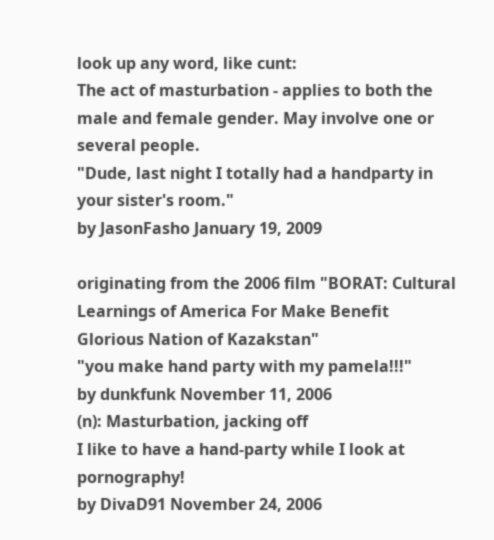look up any word, like cunt:
The act of masturbation - applies to both the male and female gender. May involve one or several people.
"Dude, last night I totally had a handparty in your sister's room."
by JasonFasho January 19, 2009

originating from the 2006 film "BORAT: Cultural Learnings of America For Make Benefit Glorious Nation of Kazakstan"
"you make hand party with my pamela!!!"
by dunkfunk November 11, 2006
(n): Masturbation, jacking off
I like to have a hand-party while I look at pornography!
by DivaD91 November 24, 2006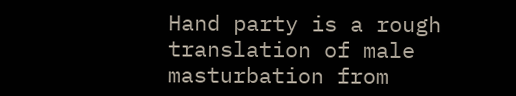Hand party is a rough translation of male masturbation from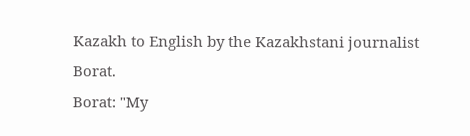Kazakh to English by the Kazakhstani journalist Borat.
Borat: "My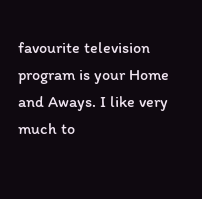favourite television program is your Home and Aways. I like very much to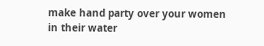make hand party over your women in their water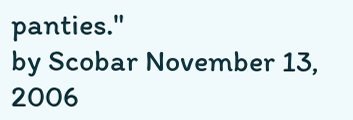panties."
by Scobar November 13, 2006